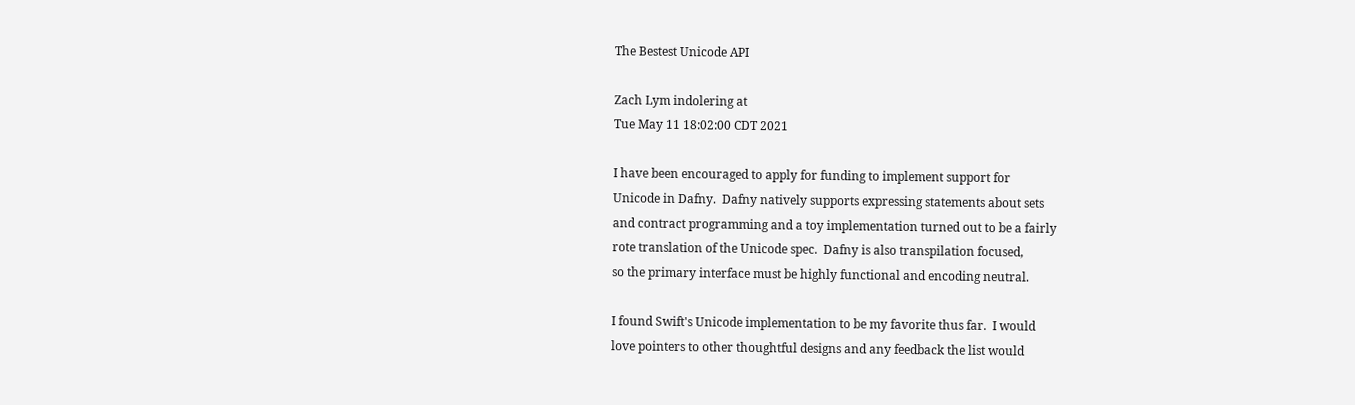The Bestest Unicode API

Zach Lym indolering at
Tue May 11 18:02:00 CDT 2021

I have been encouraged to apply for funding to implement support for
Unicode in Dafny.  Dafny natively supports expressing statements about sets
and contract programming and a toy implementation turned out to be a fairly
rote translation of the Unicode spec.  Dafny is also transpilation focused,
so the primary interface must be highly functional and encoding neutral.

I found Swift's Unicode implementation to be my favorite thus far.  I would
love pointers to other thoughtful designs and any feedback the list would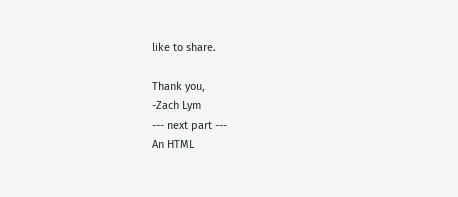like to share.

Thank you,
-Zach Lym
--- next part ---
An HTML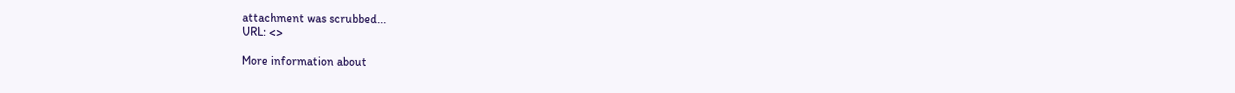attachment was scrubbed...
URL: <>

More information about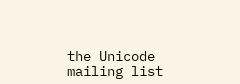the Unicode mailing list